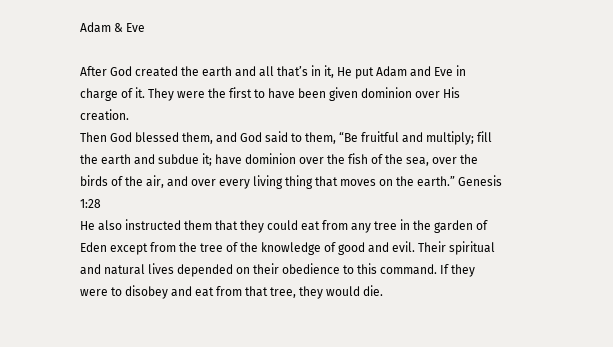Adam & Eve

After God created the earth and all that’s in it, He put Adam and Eve in charge of it. They were the first to have been given dominion over His creation.
Then God blessed them, and God said to them, “Be fruitful and multiply; fill the earth and subdue it; have dominion over the fish of the sea, over the birds of the air, and over every living thing that moves on the earth.” Genesis 1:28
He also instructed them that they could eat from any tree in the garden of Eden except from the tree of the knowledge of good and evil. Their spiritual and natural lives depended on their obedience to this command. If they were to disobey and eat from that tree, they would die.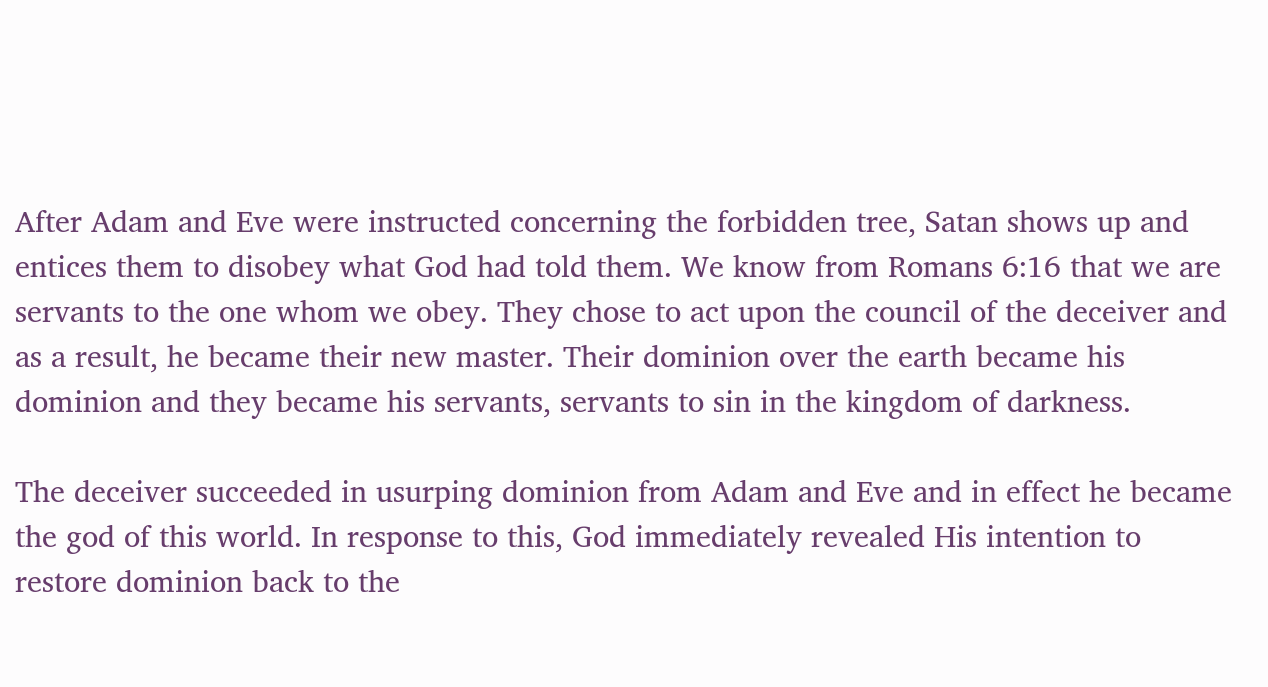After Adam and Eve were instructed concerning the forbidden tree, Satan shows up and entices them to disobey what God had told them. We know from Romans 6:16 that we are servants to the one whom we obey. They chose to act upon the council of the deceiver and as a result, he became their new master. Their dominion over the earth became his dominion and they became his servants, servants to sin in the kingdom of darkness.

The deceiver succeeded in usurping dominion from Adam and Eve and in effect he became the god of this world. In response to this, God immediately revealed His intention to restore dominion back to the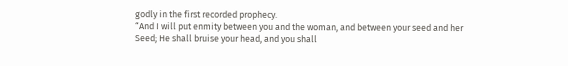godly in the first recorded prophecy.
“And I will put enmity between you and the woman, and between your seed and her Seed; He shall bruise your head, and you shall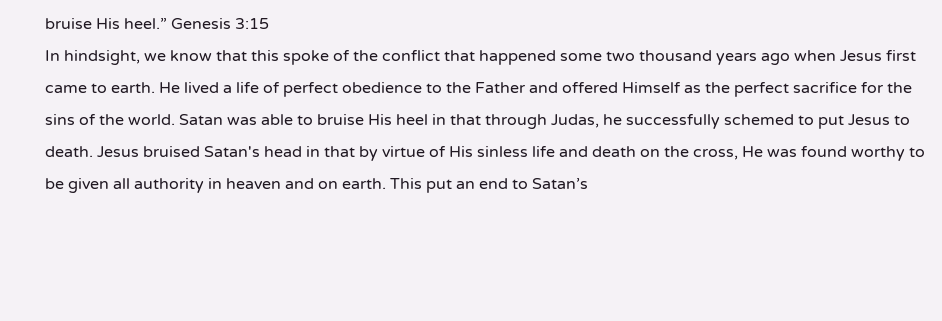bruise His heel.” Genesis 3:15
In hindsight, we know that this spoke of the conflict that happened some two thousand years ago when Jesus first came to earth. He lived a life of perfect obedience to the Father and offered Himself as the perfect sacrifice for the sins of the world. Satan was able to bruise His heel in that through Judas, he successfully schemed to put Jesus to death. Jesus bruised Satan's head in that by virtue of His sinless life and death on the cross, He was found worthy to be given all authority in heaven and on earth. This put an end to Satan’s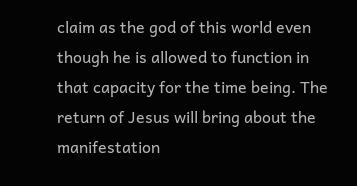claim as the god of this world even though he is allowed to function in that capacity for the time being. The return of Jesus will bring about the manifestation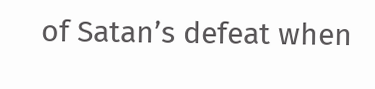of Satan’s defeat when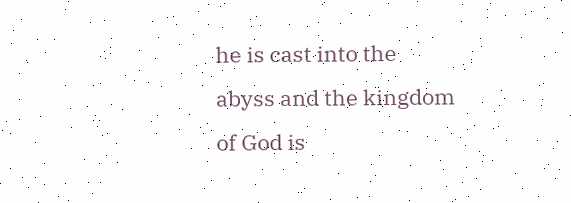he is cast into the abyss and the kingdom of God is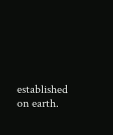established on earth.